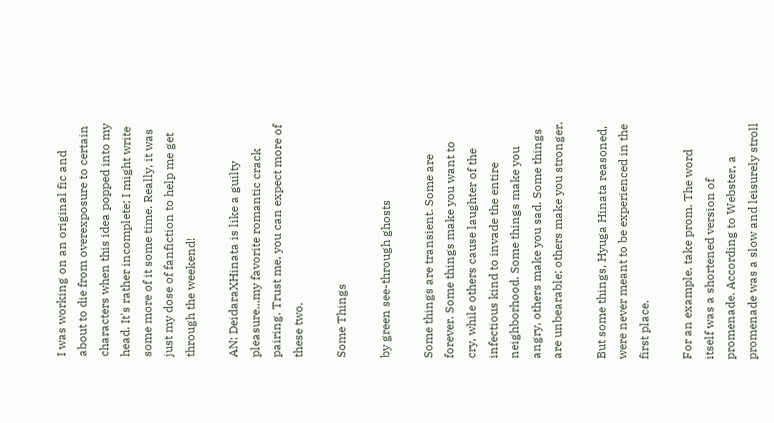I was working on an original fic and about to die from overexposure to certain characters when this idea popped into my head. It's rather incomplete; I might write some more of it some time. Really, it was just my dose of fanfiction to help me get through the weekend!

AN: DeidaraXHinata is like a guilty pleasure...my favorite romantic crack pairing. Trust me, you can expect more of these two.

Some Things

by green see-through ghosts

Some things are transient. Some are forever. Some things make you want to cry, while others cause laughter of the infectious kind to invade the entire neighborhood. Some things make you angry, others make you sad. Some things are unbearable; others make you stronger.

But some things, Hyuga Hinata reasoned, were never meant to be experienced in the first place.

For an example, take prom. The word itself was a shortened version of promenade. According to Webster, a promenade was a slow and leisurely stroll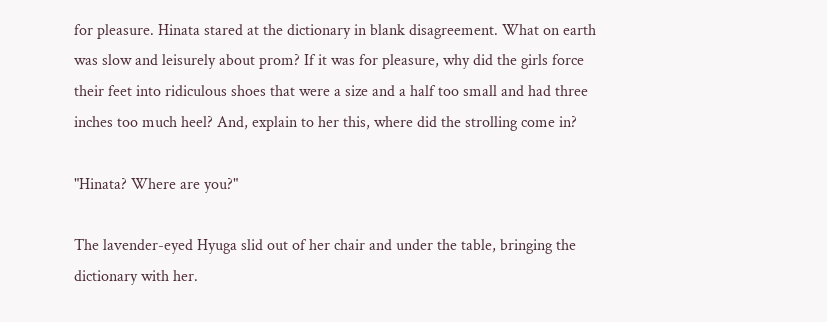for pleasure. Hinata stared at the dictionary in blank disagreement. What on earth was slow and leisurely about prom? If it was for pleasure, why did the girls force their feet into ridiculous shoes that were a size and a half too small and had three inches too much heel? And, explain to her this, where did the strolling come in?

"Hinata? Where are you?"

The lavender-eyed Hyuga slid out of her chair and under the table, bringing the dictionary with her.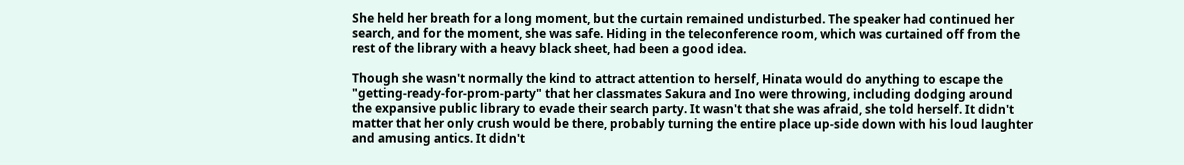She held her breath for a long moment, but the curtain remained undisturbed. The speaker had continued her search, and for the moment, she was safe. Hiding in the teleconference room, which was curtained off from the rest of the library with a heavy black sheet, had been a good idea.

Though she wasn't normally the kind to attract attention to herself, Hinata would do anything to escape the "getting-ready-for-prom-party" that her classmates Sakura and Ino were throwing, including dodging around the expansive public library to evade their search party. It wasn't that she was afraid, she told herself. It didn't matter that her only crush would be there, probably turning the entire place up-side down with his loud laughter and amusing antics. It didn't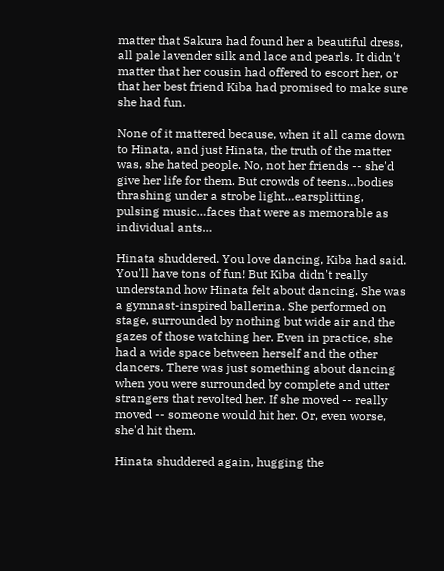matter that Sakura had found her a beautiful dress, all pale lavender silk and lace and pearls. It didn't matter that her cousin had offered to escort her, or that her best friend Kiba had promised to make sure she had fun.

None of it mattered because, when it all came down to Hinata, and just Hinata, the truth of the matter was, she hated people. No, not her friends -- she'd give her life for them. But crowds of teens…bodies thrashing under a strobe light…earsplitting, pulsing music…faces that were as memorable as individual ants…

Hinata shuddered. You love dancing, Kiba had said. You'll have tons of fun! But Kiba didn't really understand how Hinata felt about dancing. She was a gymnast-inspired ballerina. She performed on stage, surrounded by nothing but wide air and the gazes of those watching her. Even in practice, she had a wide space between herself and the other dancers. There was just something about dancing when you were surrounded by complete and utter strangers that revolted her. If she moved -- really moved -- someone would hit her. Or, even worse, she'd hit them.

Hinata shuddered again, hugging the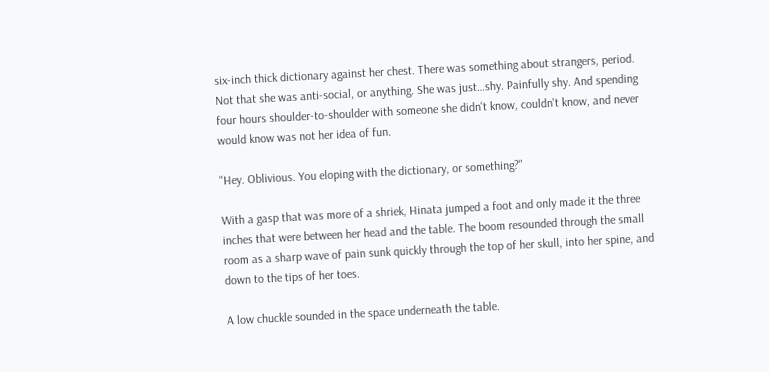six-inch thick dictionary against her chest. There was something about strangers, period. Not that she was anti-social, or anything. She was just…shy. Painfully shy. And spending four hours shoulder-to-shoulder with someone she didn't know, couldn't know, and never would know was not her idea of fun.

"Hey. Oblivious. You eloping with the dictionary, or something?"

With a gasp that was more of a shriek, Hinata jumped a foot and only made it the three inches that were between her head and the table. The boom resounded through the small room as a sharp wave of pain sunk quickly through the top of her skull, into her spine, and down to the tips of her toes.

A low chuckle sounded in the space underneath the table.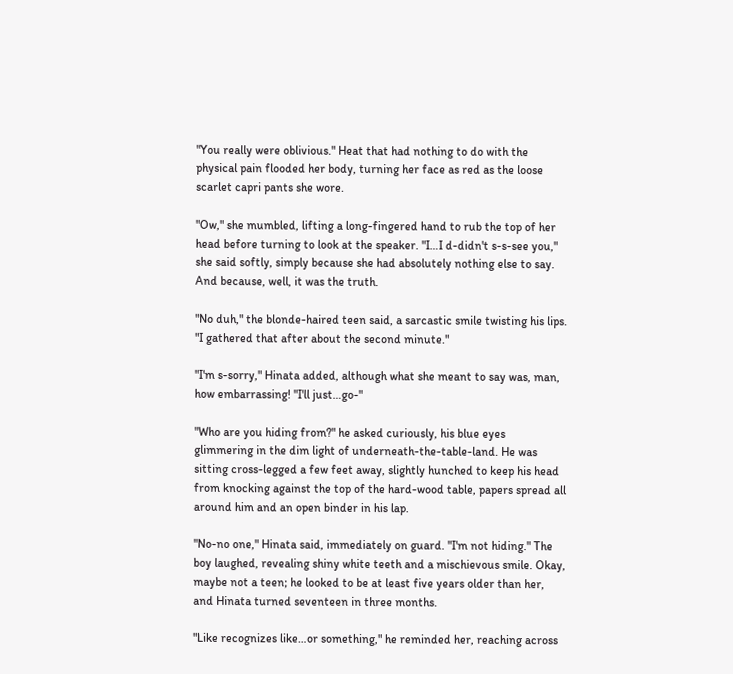"You really were oblivious." Heat that had nothing to do with the physical pain flooded her body, turning her face as red as the loose scarlet capri pants she wore.

"Ow," she mumbled, lifting a long-fingered hand to rub the top of her head before turning to look at the speaker. "I…I d-didn't s-s-see you," she said softly, simply because she had absolutely nothing else to say. And because, well, it was the truth.

"No duh," the blonde-haired teen said, a sarcastic smile twisting his lips. "I gathered that after about the second minute."

"I'm s-sorry," Hinata added, although what she meant to say was, man, how embarrassing! "I'll just…go-"

"Who are you hiding from?" he asked curiously, his blue eyes glimmering in the dim light of underneath-the-table-land. He was sitting cross-legged a few feet away, slightly hunched to keep his head from knocking against the top of the hard-wood table, papers spread all around him and an open binder in his lap.

"No-no one," Hinata said, immediately on guard. "I'm not hiding." The boy laughed, revealing shiny white teeth and a mischievous smile. Okay, maybe not a teen; he looked to be at least five years older than her, and Hinata turned seventeen in three months.

"Like recognizes like…or something," he reminded her, reaching across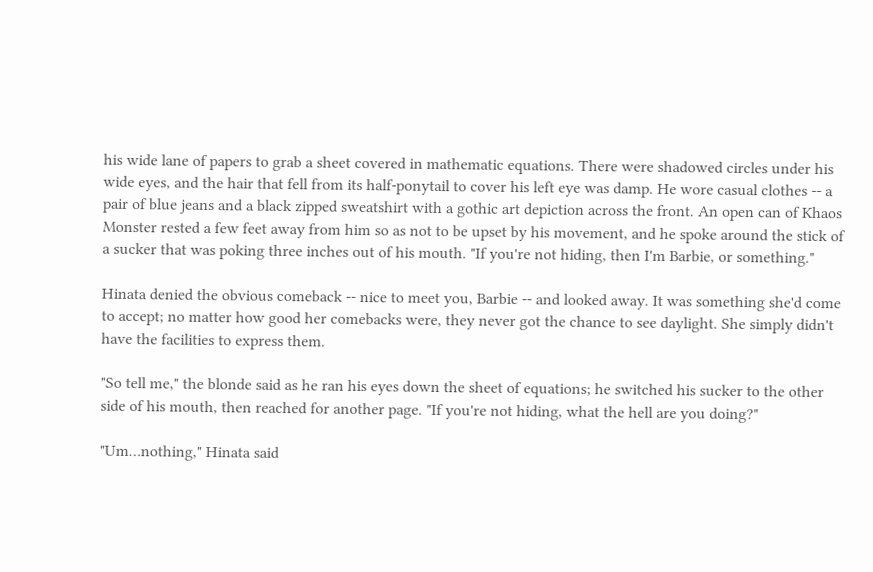his wide lane of papers to grab a sheet covered in mathematic equations. There were shadowed circles under his wide eyes, and the hair that fell from its half-ponytail to cover his left eye was damp. He wore casual clothes -- a pair of blue jeans and a black zipped sweatshirt with a gothic art depiction across the front. An open can of Khaos Monster rested a few feet away from him so as not to be upset by his movement, and he spoke around the stick of a sucker that was poking three inches out of his mouth. "If you're not hiding, then I'm Barbie, or something."

Hinata denied the obvious comeback -- nice to meet you, Barbie -- and looked away. It was something she'd come to accept; no matter how good her comebacks were, they never got the chance to see daylight. She simply didn't have the facilities to express them.

"So tell me," the blonde said as he ran his eyes down the sheet of equations; he switched his sucker to the other side of his mouth, then reached for another page. "If you're not hiding, what the hell are you doing?"

"Um…nothing," Hinata said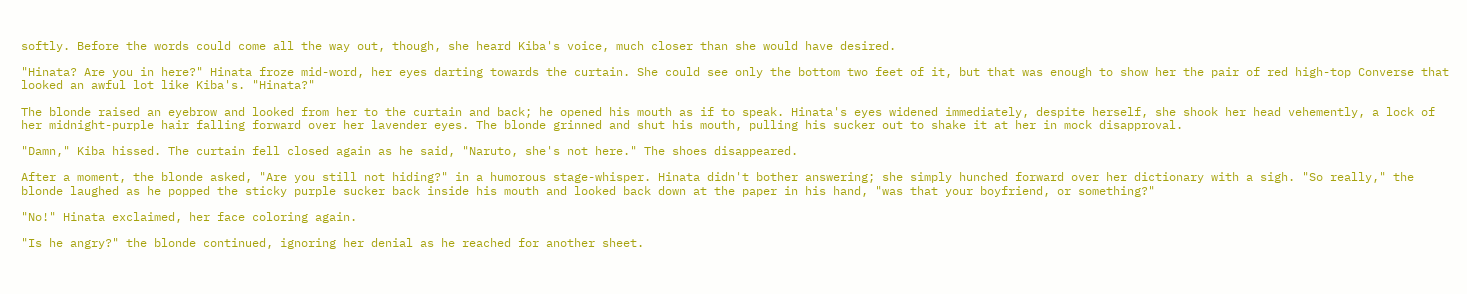softly. Before the words could come all the way out, though, she heard Kiba's voice, much closer than she would have desired.

"Hinata? Are you in here?" Hinata froze mid-word, her eyes darting towards the curtain. She could see only the bottom two feet of it, but that was enough to show her the pair of red high-top Converse that looked an awful lot like Kiba's. "Hinata?"

The blonde raised an eyebrow and looked from her to the curtain and back; he opened his mouth as if to speak. Hinata's eyes widened immediately, despite herself, she shook her head vehemently, a lock of her midnight-purple hair falling forward over her lavender eyes. The blonde grinned and shut his mouth, pulling his sucker out to shake it at her in mock disapproval.

"Damn," Kiba hissed. The curtain fell closed again as he said, "Naruto, she's not here." The shoes disappeared.

After a moment, the blonde asked, "Are you still not hiding?" in a humorous stage-whisper. Hinata didn't bother answering; she simply hunched forward over her dictionary with a sigh. "So really," the blonde laughed as he popped the sticky purple sucker back inside his mouth and looked back down at the paper in his hand, "was that your boyfriend, or something?"

"No!" Hinata exclaimed, her face coloring again.

"Is he angry?" the blonde continued, ignoring her denial as he reached for another sheet.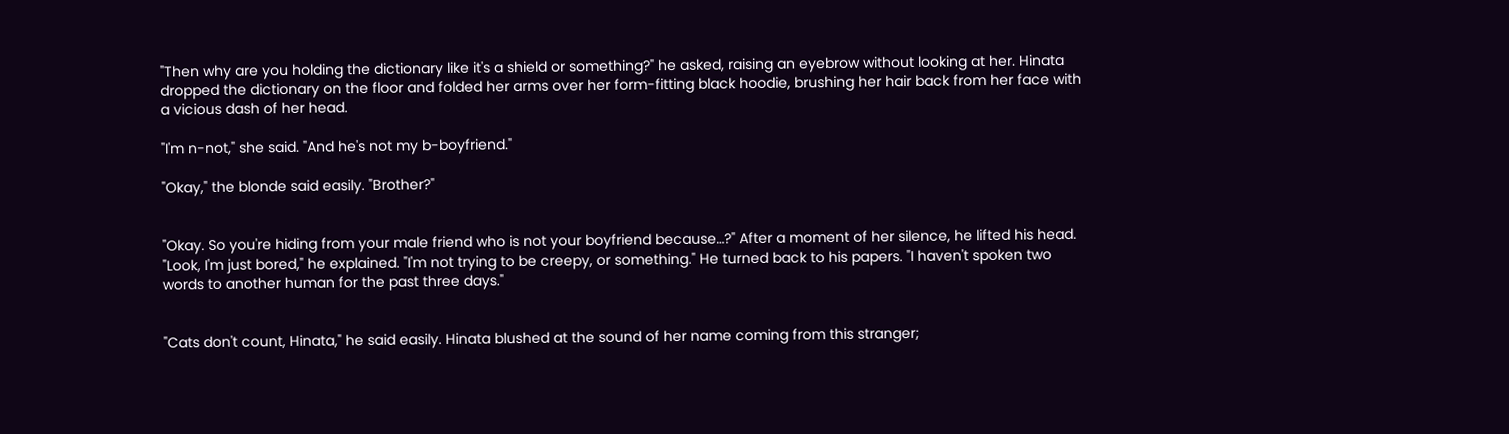"Then why are you holding the dictionary like it's a shield or something?" he asked, raising an eyebrow without looking at her. Hinata dropped the dictionary on the floor and folded her arms over her form-fitting black hoodie, brushing her hair back from her face with a vicious dash of her head.

"I'm n-not," she said. "And he's not my b-boyfriend."

"Okay," the blonde said easily. "Brother?"


"Okay. So you're hiding from your male friend who is not your boyfriend because…?" After a moment of her silence, he lifted his head. "Look, I'm just bored," he explained. "I'm not trying to be creepy, or something." He turned back to his papers. "I haven't spoken two words to another human for the past three days."


"Cats don't count, Hinata," he said easily. Hinata blushed at the sound of her name coming from this stranger;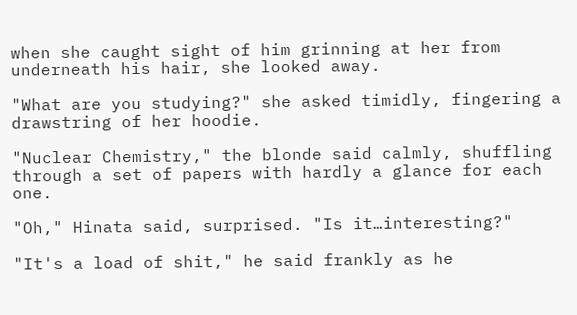when she caught sight of him grinning at her from underneath his hair, she looked away.

"What are you studying?" she asked timidly, fingering a drawstring of her hoodie.

"Nuclear Chemistry," the blonde said calmly, shuffling through a set of papers with hardly a glance for each one.

"Oh," Hinata said, surprised. "Is it…interesting?"

"It's a load of shit," he said frankly as he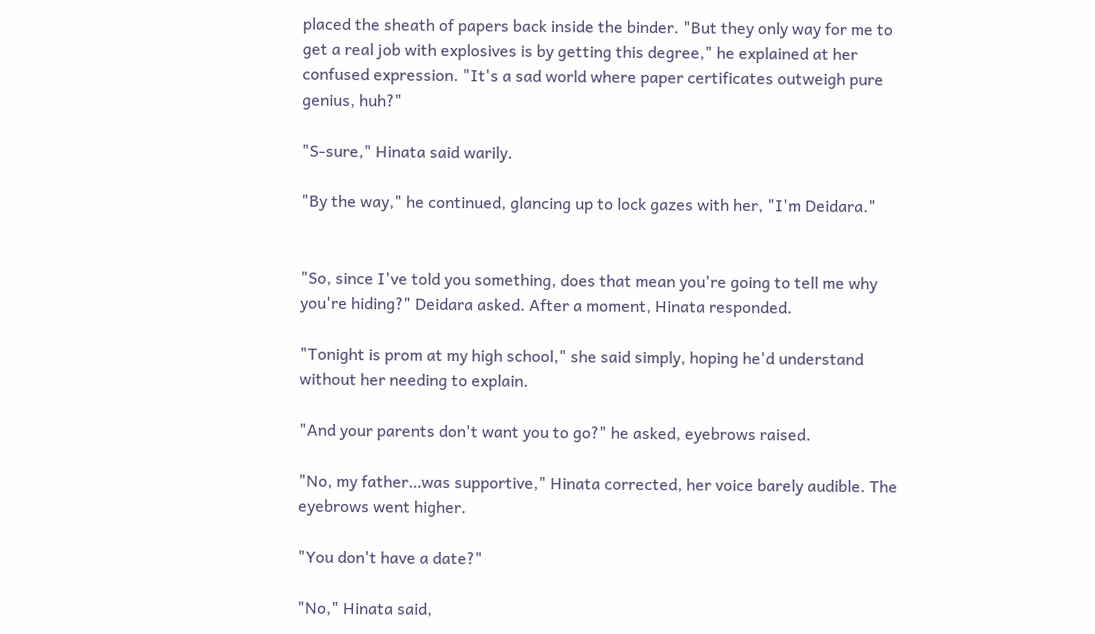placed the sheath of papers back inside the binder. "But they only way for me to get a real job with explosives is by getting this degree," he explained at her confused expression. "It's a sad world where paper certificates outweigh pure genius, huh?"

"S-sure," Hinata said warily.

"By the way," he continued, glancing up to lock gazes with her, "I'm Deidara."


"So, since I've told you something, does that mean you're going to tell me why you're hiding?" Deidara asked. After a moment, Hinata responded.

"Tonight is prom at my high school," she said simply, hoping he'd understand without her needing to explain.

"And your parents don't want you to go?" he asked, eyebrows raised.

"No, my father…was supportive," Hinata corrected, her voice barely audible. The eyebrows went higher.

"You don't have a date?"

"No," Hinata said,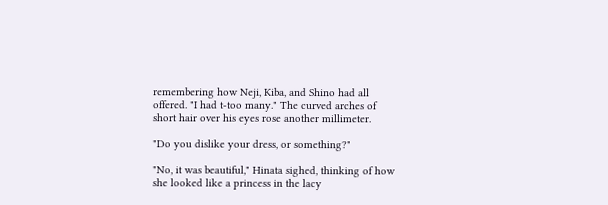remembering how Neji, Kiba, and Shino had all offered. "I had t-too many." The curved arches of short hair over his eyes rose another millimeter.

"Do you dislike your dress, or something?"

"No, it was beautiful," Hinata sighed, thinking of how she looked like a princess in the lacy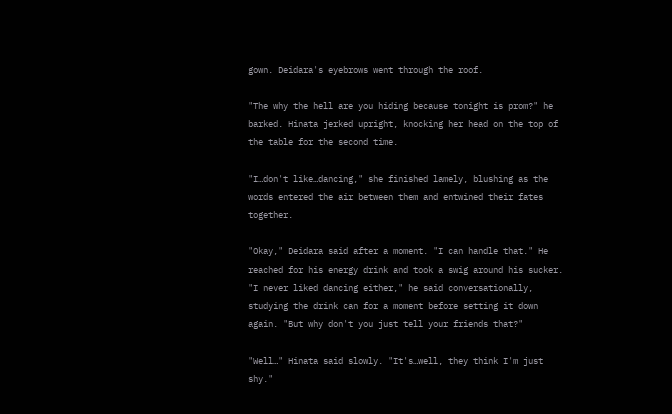gown. Deidara's eyebrows went through the roof.

"The why the hell are you hiding because tonight is prom?" he barked. Hinata jerked upright, knocking her head on the top of the table for the second time.

"I…don't like…dancing," she finished lamely, blushing as the words entered the air between them and entwined their fates together.

"Okay," Deidara said after a moment. "I can handle that." He reached for his energy drink and took a swig around his sucker. "I never liked dancing either," he said conversationally, studying the drink can for a moment before setting it down again. "But why don't you just tell your friends that?"

"Well…" Hinata said slowly. "It's…well, they think I'm just shy."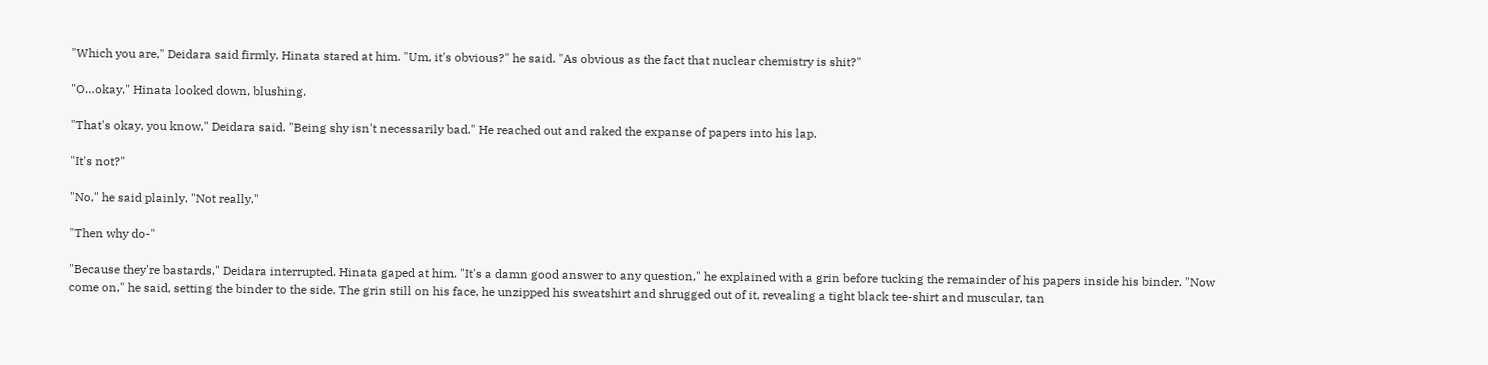"Which you are," Deidara said firmly. Hinata stared at him. "Um, it's obvious?" he said. "As obvious as the fact that nuclear chemistry is shit?"

"O…okay." Hinata looked down, blushing.

"That's okay, you know," Deidara said. "Being shy isn't necessarily bad." He reached out and raked the expanse of papers into his lap.

"It's not?"

"No," he said plainly. "Not really."

"Then why do-"

"Because they're bastards," Deidara interrupted. Hinata gaped at him. "It's a damn good answer to any question," he explained with a grin before tucking the remainder of his papers inside his binder. "Now come on," he said, setting the binder to the side. The grin still on his face, he unzipped his sweatshirt and shrugged out of it, revealing a tight black tee-shirt and muscular, tan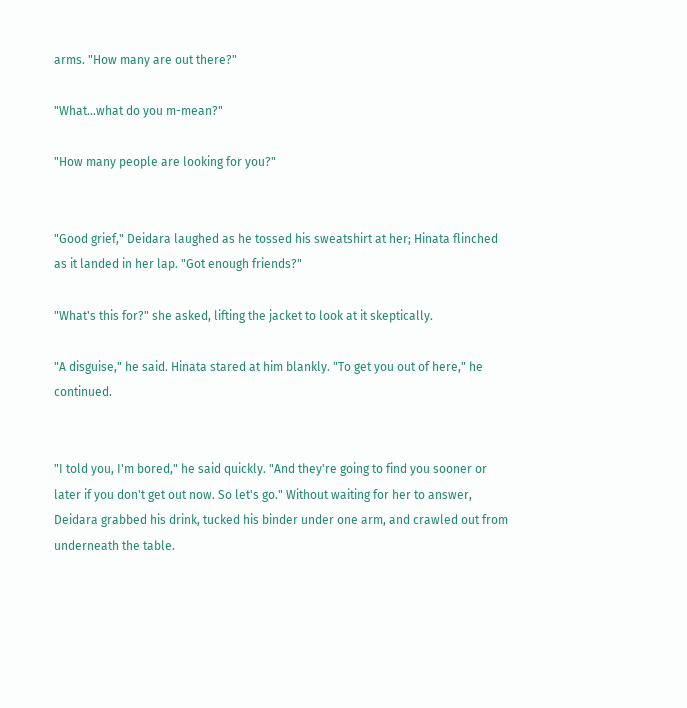arms. "How many are out there?"

"What…what do you m-mean?"

"How many people are looking for you?"


"Good grief," Deidara laughed as he tossed his sweatshirt at her; Hinata flinched as it landed in her lap. "Got enough friends?"

"What's this for?" she asked, lifting the jacket to look at it skeptically.

"A disguise," he said. Hinata stared at him blankly. "To get you out of here," he continued.


"I told you, I'm bored," he said quickly. "And they're going to find you sooner or later if you don't get out now. So let's go." Without waiting for her to answer, Deidara grabbed his drink, tucked his binder under one arm, and crawled out from underneath the table.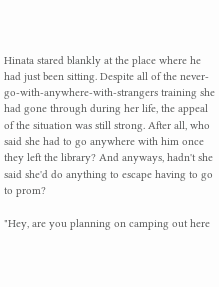Hinata stared blankly at the place where he had just been sitting. Despite all of the never-go-with-anywhere-with-strangers training she had gone through during her life, the appeal of the situation was still strong. After all, who said she had to go anywhere with him once they left the library? And anyways, hadn't she said she'd do anything to escape having to go to prom?

"Hey, are you planning on camping out here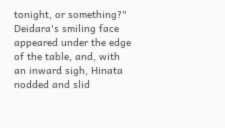tonight, or something?" Deidara's smiling face appeared under the edge of the table, and, with an inward sigh, Hinata nodded and slid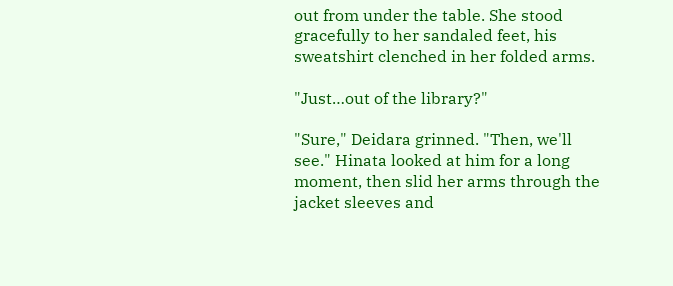out from under the table. She stood gracefully to her sandaled feet, his sweatshirt clenched in her folded arms.

"Just…out of the library?"

"Sure," Deidara grinned. "Then, we'll see." Hinata looked at him for a long moment, then slid her arms through the jacket sleeves and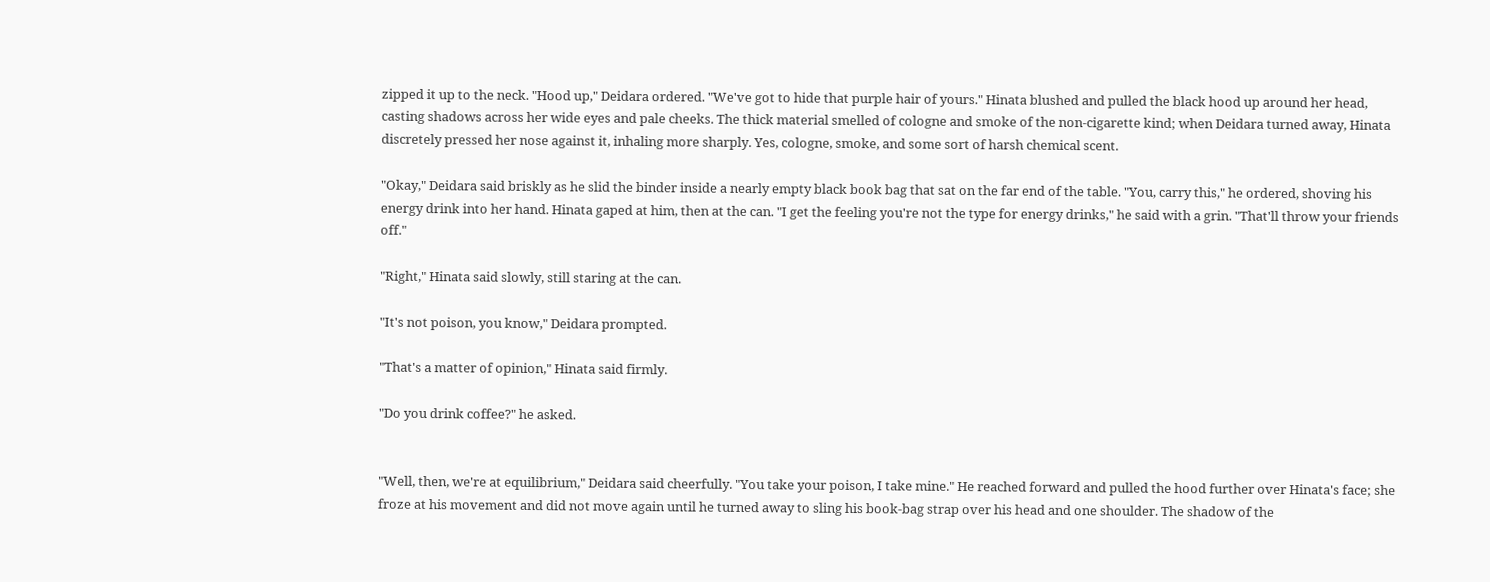zipped it up to the neck. "Hood up," Deidara ordered. "We've got to hide that purple hair of yours." Hinata blushed and pulled the black hood up around her head, casting shadows across her wide eyes and pale cheeks. The thick material smelled of cologne and smoke of the non-cigarette kind; when Deidara turned away, Hinata discretely pressed her nose against it, inhaling more sharply. Yes, cologne, smoke, and some sort of harsh chemical scent.

"Okay," Deidara said briskly as he slid the binder inside a nearly empty black book bag that sat on the far end of the table. "You, carry this," he ordered, shoving his energy drink into her hand. Hinata gaped at him, then at the can. "I get the feeling you're not the type for energy drinks," he said with a grin. "That'll throw your friends off."

"Right," Hinata said slowly, still staring at the can.

"It's not poison, you know," Deidara prompted.

"That's a matter of opinion," Hinata said firmly.

"Do you drink coffee?" he asked.


"Well, then, we're at equilibrium," Deidara said cheerfully. "You take your poison, I take mine." He reached forward and pulled the hood further over Hinata's face; she froze at his movement and did not move again until he turned away to sling his book-bag strap over his head and one shoulder. The shadow of the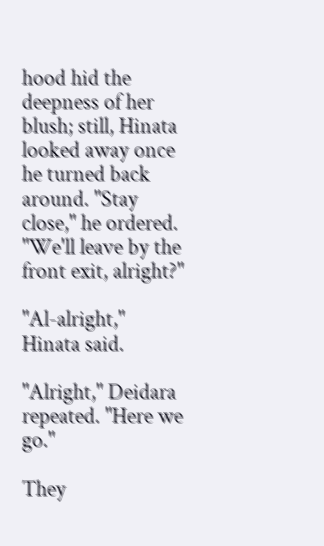hood hid the deepness of her blush; still, Hinata looked away once he turned back around. "Stay close," he ordered. "We'll leave by the front exit, alright?"

"Al-alright," Hinata said.

"Alright," Deidara repeated. "Here we go."

They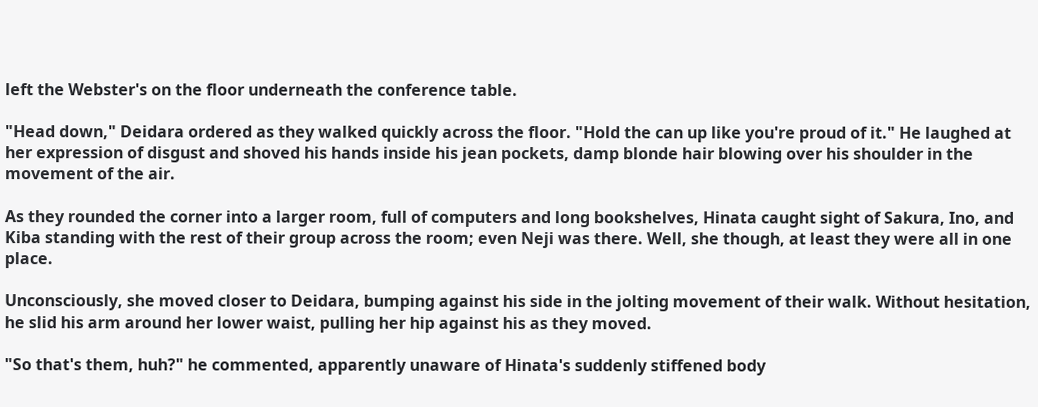left the Webster's on the floor underneath the conference table.

"Head down," Deidara ordered as they walked quickly across the floor. "Hold the can up like you're proud of it." He laughed at her expression of disgust and shoved his hands inside his jean pockets, damp blonde hair blowing over his shoulder in the movement of the air.

As they rounded the corner into a larger room, full of computers and long bookshelves, Hinata caught sight of Sakura, Ino, and Kiba standing with the rest of their group across the room; even Neji was there. Well, she though, at least they were all in one place.

Unconsciously, she moved closer to Deidara, bumping against his side in the jolting movement of their walk. Without hesitation, he slid his arm around her lower waist, pulling her hip against his as they moved.

"So that's them, huh?" he commented, apparently unaware of Hinata's suddenly stiffened body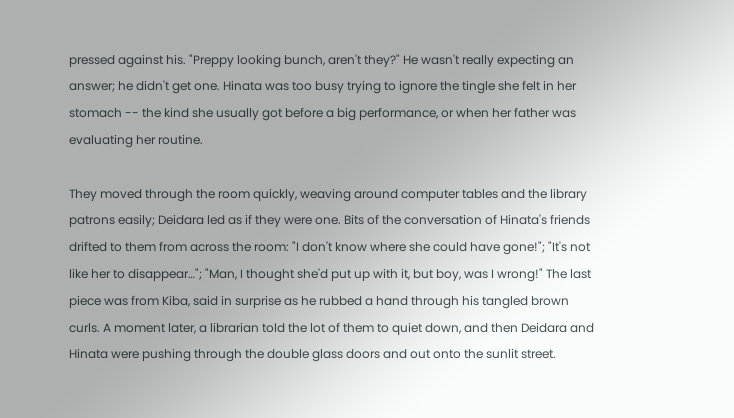pressed against his. "Preppy looking bunch, aren't they?" He wasn't really expecting an answer; he didn't get one. Hinata was too busy trying to ignore the tingle she felt in her stomach -- the kind she usually got before a big performance, or when her father was evaluating her routine.

They moved through the room quickly, weaving around computer tables and the library patrons easily; Deidara led as if they were one. Bits of the conversation of Hinata's friends drifted to them from across the room: "I don't know where she could have gone!"; "It's not like her to disappear…"; "Man, I thought she'd put up with it, but boy, was I wrong!" The last piece was from Kiba, said in surprise as he rubbed a hand through his tangled brown curls. A moment later, a librarian told the lot of them to quiet down, and then Deidara and Hinata were pushing through the double glass doors and out onto the sunlit street.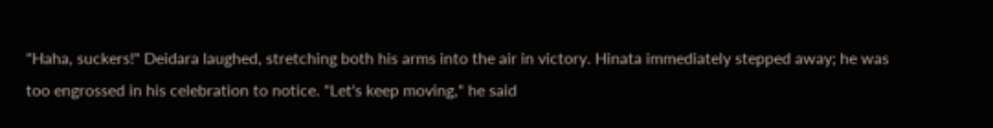"Haha, suckers!" Deidara laughed, stretching both his arms into the air in victory. Hinata immediately stepped away; he was too engrossed in his celebration to notice. "Let's keep moving," he said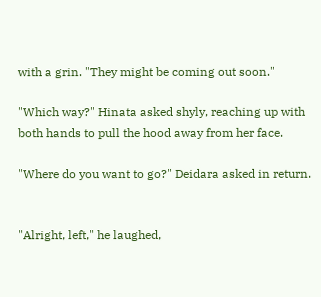with a grin. "They might be coming out soon."

"Which way?" Hinata asked shyly, reaching up with both hands to pull the hood away from her face.

"Where do you want to go?" Deidara asked in return.


"Alright, left," he laughed,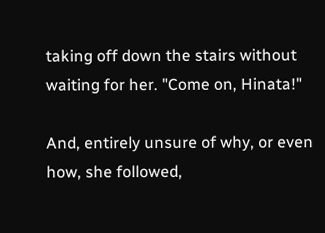taking off down the stairs without waiting for her. "Come on, Hinata!"

And, entirely unsure of why, or even how, she followed,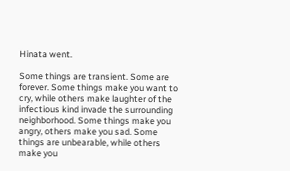Hinata went.

Some things are transient. Some are forever. Some things make you want to cry, while others make laughter of the infectious kind invade the surrounding neighborhood. Some things make you angry, others make you sad. Some things are unbearable, while others make you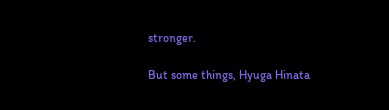stronger.

But some things, Hyuga Hinata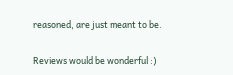reasoned, are just meant to be.

Reviews would be wonderful :)